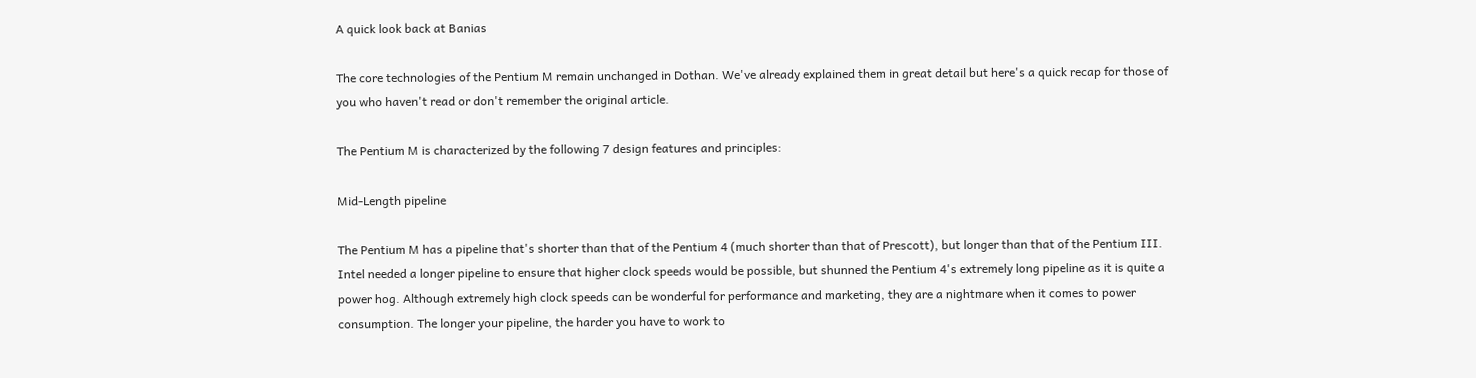A quick look back at Banias

The core technologies of the Pentium M remain unchanged in Dothan. We've already explained them in great detail but here's a quick recap for those of you who haven't read or don't remember the original article.

The Pentium M is characterized by the following 7 design features and principles:

Mid-Length pipeline

The Pentium M has a pipeline that's shorter than that of the Pentium 4 (much shorter than that of Prescott), but longer than that of the Pentium III. Intel needed a longer pipeline to ensure that higher clock speeds would be possible, but shunned the Pentium 4's extremely long pipeline as it is quite a power hog. Although extremely high clock speeds can be wonderful for performance and marketing, they are a nightmare when it comes to power consumption. The longer your pipeline, the harder you have to work to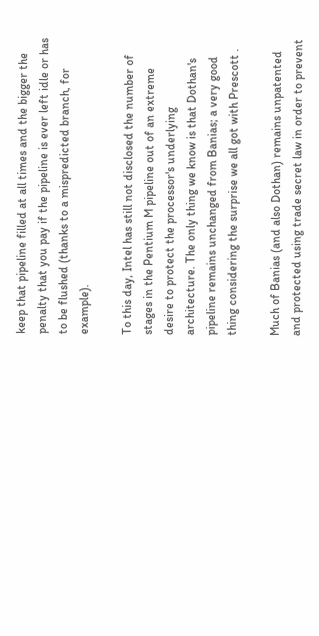keep that pipeline filled at all times and the bigger the penalty that you pay if the pipeline is ever left idle or has to be flushed (thanks to a mispredicted branch, for example).

To this day, Intel has still not disclosed the number of stages in the Pentium M pipeline out of an extreme desire to protect the processor's underlying architecture. The only thing we know is that Dothan's pipeline remains unchanged from Banias; a very good thing considering the surprise we all got with Prescott .

Much of Banias (and also Dothan) remains unpatented and protected using trade secret law in order to prevent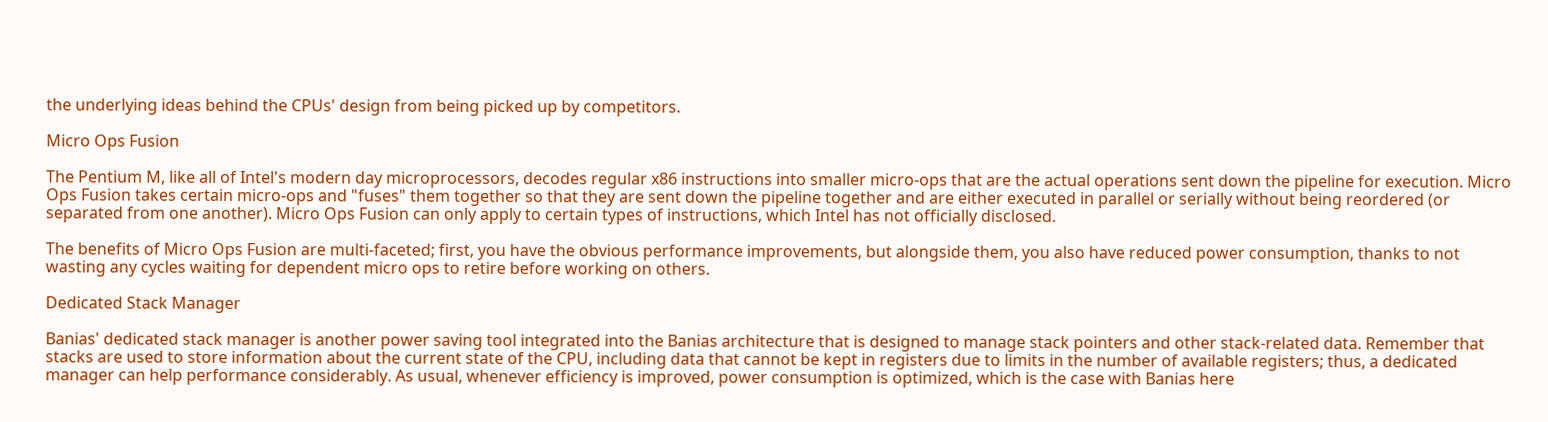the underlying ideas behind the CPUs' design from being picked up by competitors.

Micro Ops Fusion

The Pentium M, like all of Intel's modern day microprocessors, decodes regular x86 instructions into smaller micro-ops that are the actual operations sent down the pipeline for execution. Micro Ops Fusion takes certain micro-ops and "fuses" them together so that they are sent down the pipeline together and are either executed in parallel or serially without being reordered (or separated from one another). Micro Ops Fusion can only apply to certain types of instructions, which Intel has not officially disclosed.

The benefits of Micro Ops Fusion are multi-faceted; first, you have the obvious performance improvements, but alongside them, you also have reduced power consumption, thanks to not wasting any cycles waiting for dependent micro ops to retire before working on others.

Dedicated Stack Manager

Banias' dedicated stack manager is another power saving tool integrated into the Banias architecture that is designed to manage stack pointers and other stack-related data. Remember that stacks are used to store information about the current state of the CPU, including data that cannot be kept in registers due to limits in the number of available registers; thus, a dedicated manager can help performance considerably. As usual, whenever efficiency is improved, power consumption is optimized, which is the case with Banias here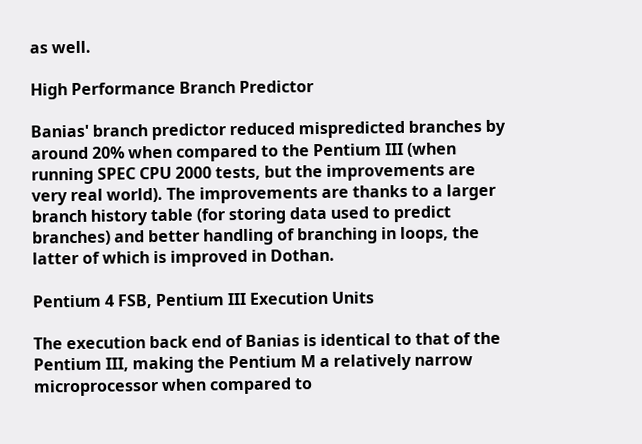as well.

High Performance Branch Predictor

Banias' branch predictor reduced mispredicted branches by around 20% when compared to the Pentium III (when running SPEC CPU 2000 tests, but the improvements are very real world). The improvements are thanks to a larger branch history table (for storing data used to predict branches) and better handling of branching in loops, the latter of which is improved in Dothan.

Pentium 4 FSB, Pentium III Execution Units

The execution back end of Banias is identical to that of the Pentium III, making the Pentium M a relatively narrow microprocessor when compared to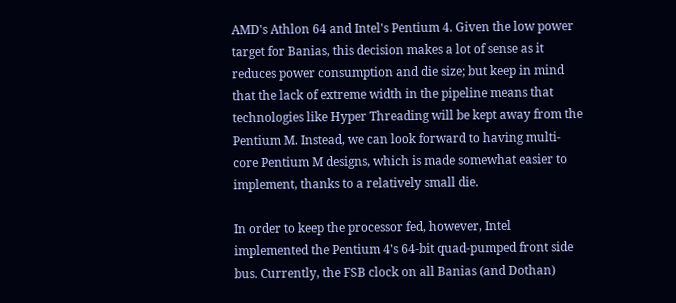AMD's Athlon 64 and Intel's Pentium 4. Given the low power target for Banias, this decision makes a lot of sense as it reduces power consumption and die size; but keep in mind that the lack of extreme width in the pipeline means that technologies like Hyper Threading will be kept away from the Pentium M. Instead, we can look forward to having multi-core Pentium M designs, which is made somewhat easier to implement, thanks to a relatively small die.

In order to keep the processor fed, however, Intel implemented the Pentium 4's 64-bit quad-pumped front side bus. Currently, the FSB clock on all Banias (and Dothan)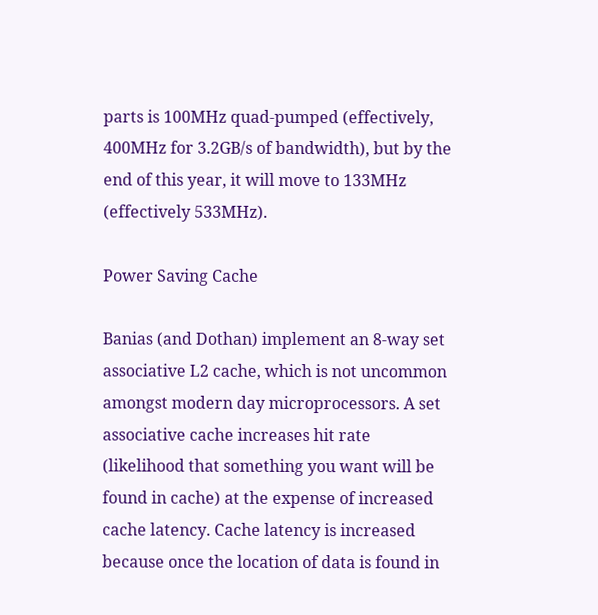parts is 100MHz quad-pumped (effectively, 400MHz for 3.2GB/s of bandwidth), but by the end of this year, it will move to 133MHz (effectively 533MHz).

Power Saving Cache

Banias (and Dothan) implement an 8-way set associative L2 cache, which is not uncommon amongst modern day microprocessors. A set associative cache increases hit rate (likelihood that something you want will be found in cache) at the expense of increased cache latency. Cache latency is increased because once the location of data is found in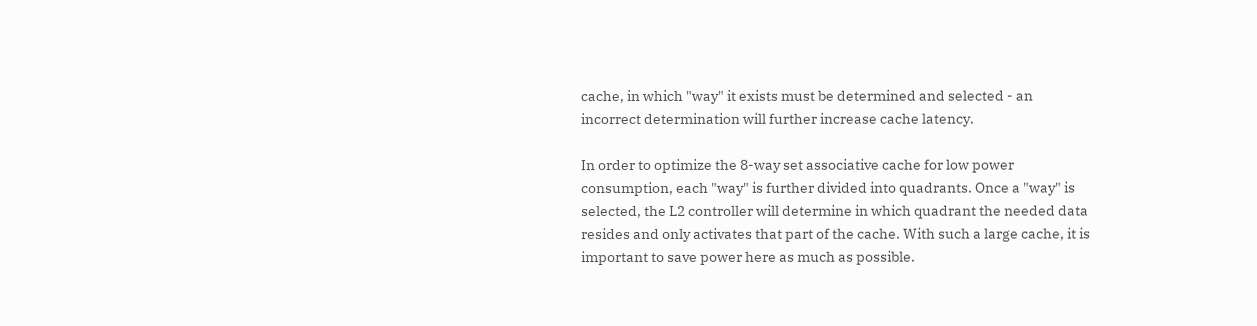cache, in which "way" it exists must be determined and selected - an incorrect determination will further increase cache latency.

In order to optimize the 8-way set associative cache for low power consumption, each "way" is further divided into quadrants. Once a "way" is selected, the L2 controller will determine in which quadrant the needed data resides and only activates that part of the cache. With such a large cache, it is important to save power here as much as possible.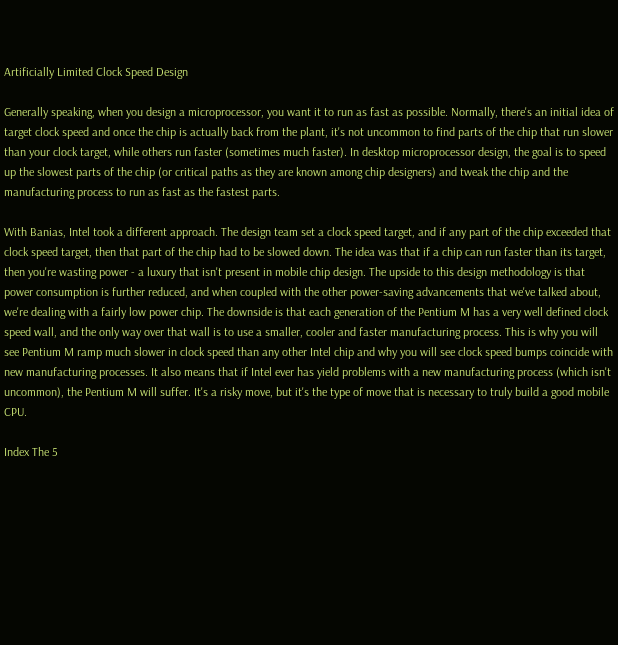Artificially Limited Clock Speed Design

Generally speaking, when you design a microprocessor, you want it to run as fast as possible. Normally, there's an initial idea of target clock speed and once the chip is actually back from the plant, it's not uncommon to find parts of the chip that run slower than your clock target, while others run faster (sometimes much faster). In desktop microprocessor design, the goal is to speed up the slowest parts of the chip (or critical paths as they are known among chip designers) and tweak the chip and the manufacturing process to run as fast as the fastest parts.

With Banias, Intel took a different approach. The design team set a clock speed target, and if any part of the chip exceeded that clock speed target, then that part of the chip had to be slowed down. The idea was that if a chip can run faster than its target, then you're wasting power - a luxury that isn't present in mobile chip design. The upside to this design methodology is that power consumption is further reduced, and when coupled with the other power-saving advancements that we've talked about, we're dealing with a fairly low power chip. The downside is that each generation of the Pentium M has a very well defined clock speed wall, and the only way over that wall is to use a smaller, cooler and faster manufacturing process. This is why you will see Pentium M ramp much slower in clock speed than any other Intel chip and why you will see clock speed bumps coincide with new manufacturing processes. It also means that if Intel ever has yield problems with a new manufacturing process (which isn't uncommon), the Pentium M will suffer. It's a risky move, but it's the type of move that is necessary to truly build a good mobile CPU.

Index The 5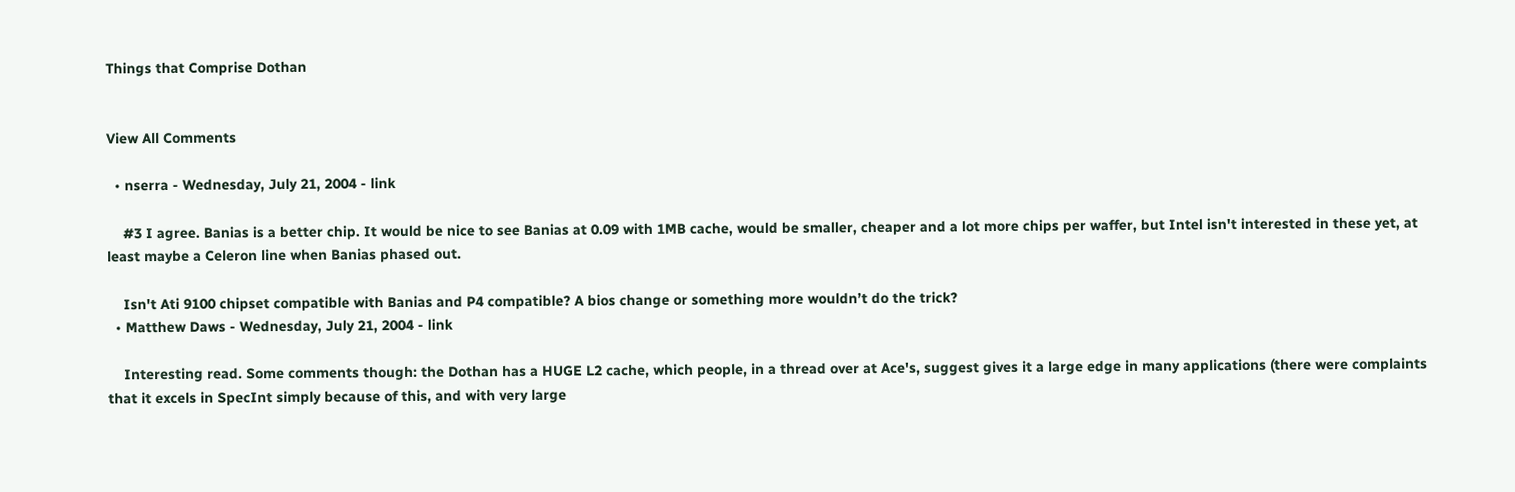Things that Comprise Dothan


View All Comments

  • nserra - Wednesday, July 21, 2004 - link

    #3 I agree. Banias is a better chip. It would be nice to see Banias at 0.09 with 1MB cache, would be smaller, cheaper and a lot more chips per waffer, but Intel isn't interested in these yet, at least maybe a Celeron line when Banias phased out.

    Isn't Ati 9100 chipset compatible with Banias and P4 compatible? A bios change or something more wouldn’t do the trick?
  • Matthew Daws - Wednesday, July 21, 2004 - link

    Interesting read. Some comments though: the Dothan has a HUGE L2 cache, which people, in a thread over at Ace's, suggest gives it a large edge in many applications (there were complaints that it excels in SpecInt simply because of this, and with very large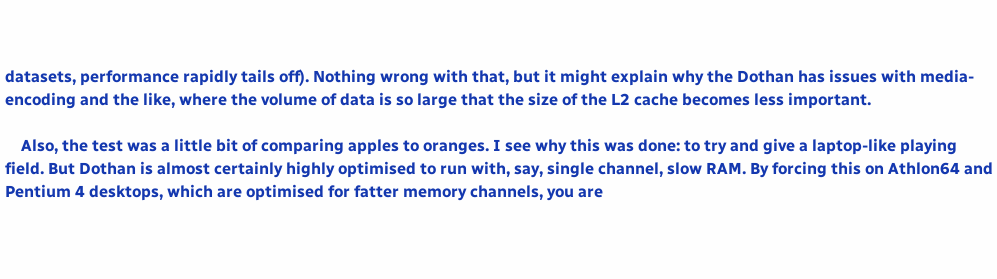datasets, performance rapidly tails off). Nothing wrong with that, but it might explain why the Dothan has issues with media-encoding and the like, where the volume of data is so large that the size of the L2 cache becomes less important.

    Also, the test was a little bit of comparing apples to oranges. I see why this was done: to try and give a laptop-like playing field. But Dothan is almost certainly highly optimised to run with, say, single channel, slow RAM. By forcing this on Athlon64 and Pentium 4 desktops, which are optimised for fatter memory channels, you are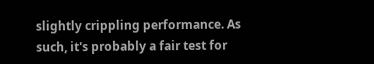slightly crippling performance. As such, it's probably a fair test for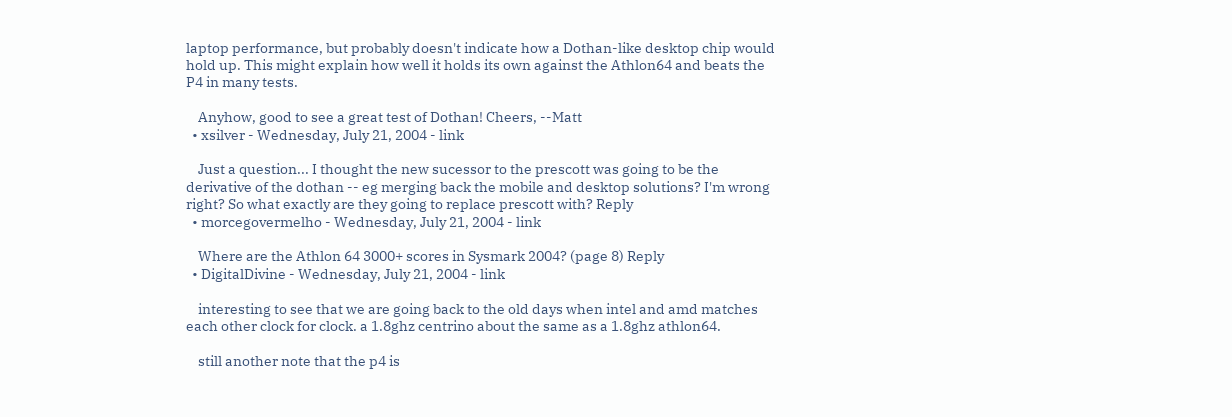laptop performance, but probably doesn't indicate how a Dothan-like desktop chip would hold up. This might explain how well it holds its own against the Athlon64 and beats the P4 in many tests.

    Anyhow, good to see a great test of Dothan! Cheers, --Matt
  • xsilver - Wednesday, July 21, 2004 - link

    Just a question... I thought the new sucessor to the prescott was going to be the derivative of the dothan -- eg merging back the mobile and desktop solutions? I'm wrong right? So what exactly are they going to replace prescott with? Reply
  • morcegovermelho - Wednesday, July 21, 2004 - link

    Where are the Athlon 64 3000+ scores in Sysmark 2004? (page 8) Reply
  • DigitalDivine - Wednesday, July 21, 2004 - link

    interesting to see that we are going back to the old days when intel and amd matches each other clock for clock. a 1.8ghz centrino about the same as a 1.8ghz athlon64.

    still another note that the p4 is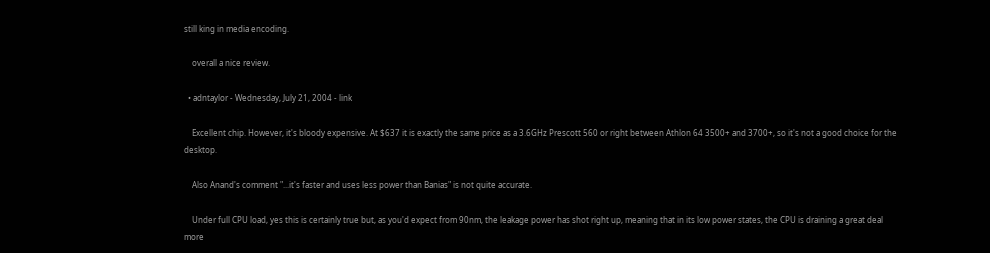still king in media encoding.

    overall a nice review.

  • adntaylor - Wednesday, July 21, 2004 - link

    Excellent chip. However, it's bloody expensive. At $637 it is exactly the same price as a 3.6GHz Prescott 560 or right between Athlon 64 3500+ and 3700+, so it's not a good choice for the desktop.

    Also Anand's comment "...it's faster and uses less power than Banias" is not quite accurate.

    Under full CPU load, yes this is certainly true but, as you'd expect from 90nm, the leakage power has shot right up, meaning that in its low power states, the CPU is draining a great deal more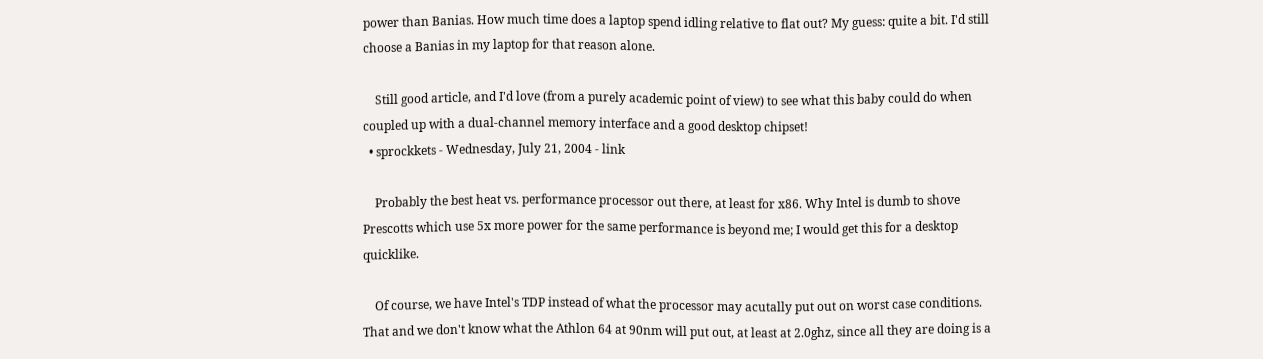power than Banias. How much time does a laptop spend idling relative to flat out? My guess: quite a bit. I'd still choose a Banias in my laptop for that reason alone.

    Still good article, and I'd love (from a purely academic point of view) to see what this baby could do when coupled up with a dual-channel memory interface and a good desktop chipset!
  • sprockkets - Wednesday, July 21, 2004 - link

    Probably the best heat vs. performance processor out there, at least for x86. Why Intel is dumb to shove Prescotts which use 5x more power for the same performance is beyond me; I would get this for a desktop quicklike.

    Of course, we have Intel's TDP instead of what the processor may acutally put out on worst case conditions. That and we don't know what the Athlon 64 at 90nm will put out, at least at 2.0ghz, since all they are doing is a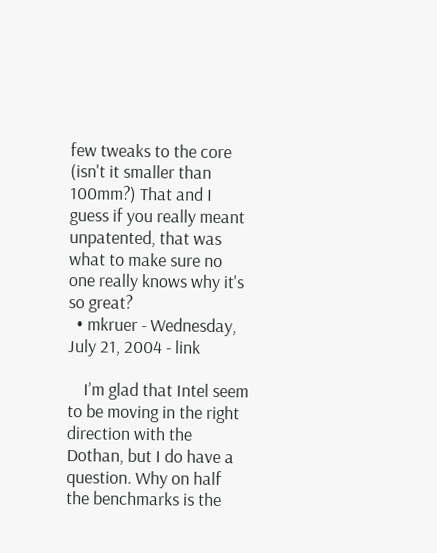few tweaks to the core (isn't it smaller than 100mm?) That and I guess if you really meant unpatented, that was what to make sure no one really knows why it's so great?
  • mkruer - Wednesday, July 21, 2004 - link

    I’m glad that Intel seem to be moving in the right direction with the Dothan, but I do have a question. Why on half the benchmarks is the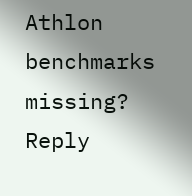Athlon benchmarks missing? Reply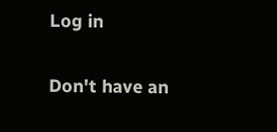Log in

Don't have an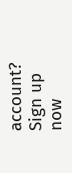account? Sign up now